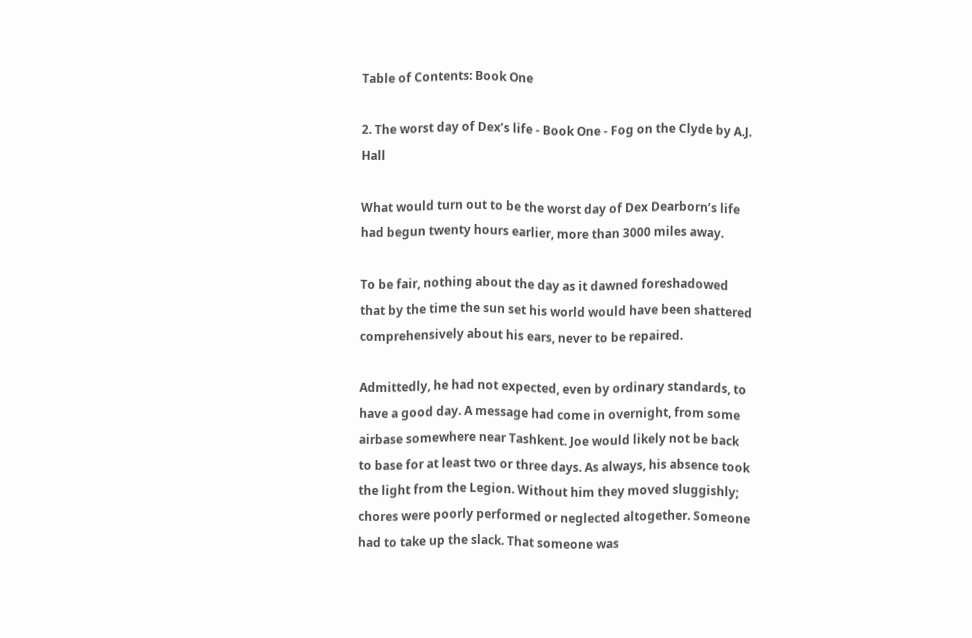Table of Contents: Book One

2. The worst day of Dex’s life - Book One - Fog on the Clyde by A.J. Hall

What would turn out to be the worst day of Dex Dearborn’s life had begun twenty hours earlier, more than 3000 miles away.

To be fair, nothing about the day as it dawned foreshadowed that by the time the sun set his world would have been shattered comprehensively about his ears, never to be repaired.

Admittedly, he had not expected, even by ordinary standards, to have a good day. A message had come in overnight, from some airbase somewhere near Tashkent. Joe would likely not be back to base for at least two or three days. As always, his absence took the light from the Legion. Without him they moved sluggishly; chores were poorly performed or neglected altogether. Someone had to take up the slack. That someone was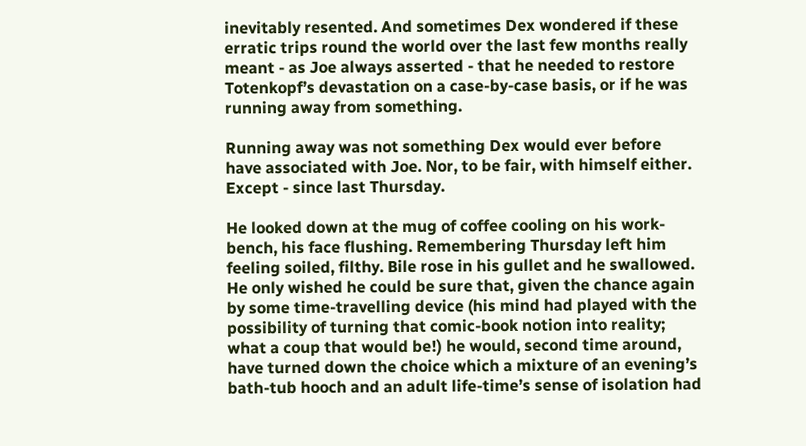inevitably resented. And sometimes Dex wondered if these erratic trips round the world over the last few months really meant - as Joe always asserted - that he needed to restore Totenkopf’s devastation on a case-by-case basis, or if he was running away from something.

Running away was not something Dex would ever before have associated with Joe. Nor, to be fair, with himself either. Except - since last Thursday.

He looked down at the mug of coffee cooling on his work-bench, his face flushing. Remembering Thursday left him feeling soiled, filthy. Bile rose in his gullet and he swallowed. He only wished he could be sure that, given the chance again by some time-travelling device (his mind had played with the possibility of turning that comic-book notion into reality; what a coup that would be!) he would, second time around, have turned down the choice which a mixture of an evening’s bath-tub hooch and an adult life-time’s sense of isolation had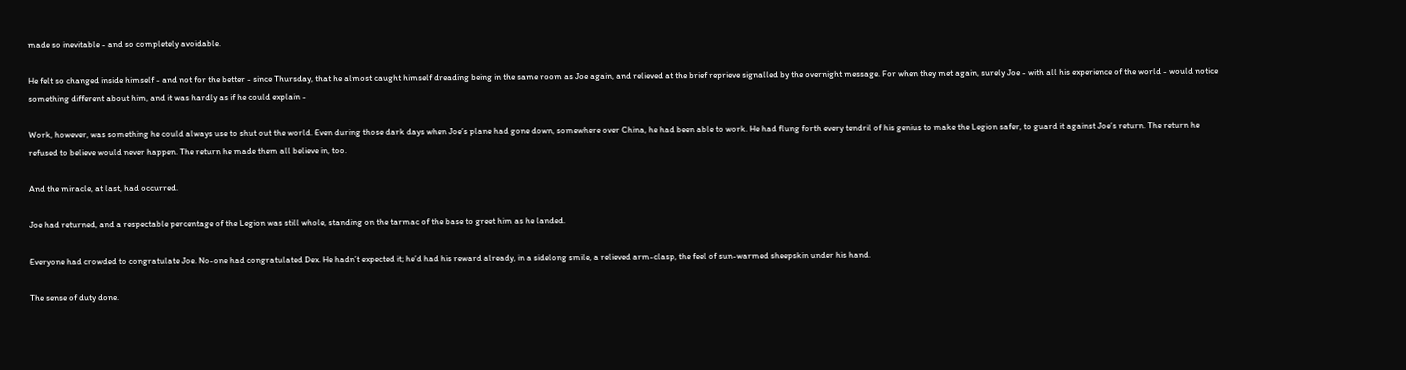made so inevitable - and so completely avoidable.

He felt so changed inside himself - and not for the better - since Thursday, that he almost caught himself dreading being in the same room as Joe again, and relieved at the brief reprieve signalled by the overnight message. For when they met again, surely Joe - with all his experience of the world - would notice something different about him, and it was hardly as if he could explain -

Work, however, was something he could always use to shut out the world. Even during those dark days when Joe’s plane had gone down, somewhere over China, he had been able to work. He had flung forth every tendril of his genius to make the Legion safer, to guard it against Joe’s return. The return he refused to believe would never happen. The return he made them all believe in, too.

And the miracle, at last, had occurred.

Joe had returned, and a respectable percentage of the Legion was still whole, standing on the tarmac of the base to greet him as he landed.

Everyone had crowded to congratulate Joe. No-one had congratulated Dex. He hadn’t expected it; he’d had his reward already, in a sidelong smile, a relieved arm-clasp, the feel of sun-warmed sheepskin under his hand.

The sense of duty done.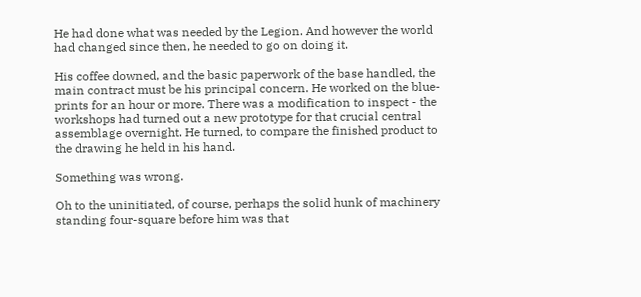He had done what was needed by the Legion. And however the world had changed since then, he needed to go on doing it.

His coffee downed, and the basic paperwork of the base handled, the main contract must be his principal concern. He worked on the blue-prints for an hour or more. There was a modification to inspect - the workshops had turned out a new prototype for that crucial central assemblage overnight. He turned, to compare the finished product to the drawing he held in his hand.

Something was wrong.

Oh to the uninitiated, of course, perhaps the solid hunk of machinery standing four-square before him was that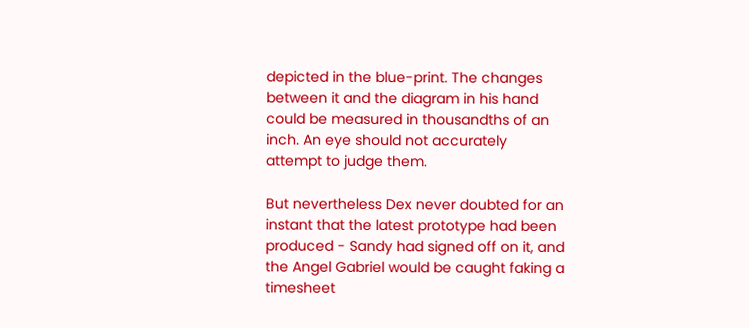depicted in the blue-print. The changes between it and the diagram in his hand could be measured in thousandths of an inch. An eye should not accurately attempt to judge them.

But nevertheless Dex never doubted for an instant that the latest prototype had been produced - Sandy had signed off on it, and the Angel Gabriel would be caught faking a timesheet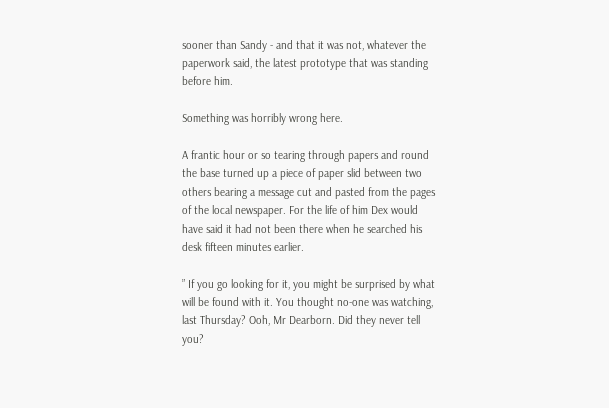sooner than Sandy - and that it was not, whatever the paperwork said, the latest prototype that was standing before him.

Something was horribly wrong here.

A frantic hour or so tearing through papers and round the base turned up a piece of paper slid between two others bearing a message cut and pasted from the pages of the local newspaper. For the life of him Dex would have said it had not been there when he searched his desk fifteen minutes earlier.

” If you go looking for it, you might be surprised by what will be found with it. You thought no-one was watching, last Thursday? Ooh, Mr Dearborn. Did they never tell you?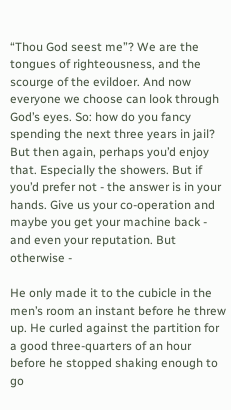“Thou God seest me”? We are the tongues of righteousness, and the scourge of the evildoer. And now everyone we choose can look through God’s eyes. So: how do you fancy spending the next three years in jail? But then again, perhaps you’d enjoy that. Especially the showers. But if you’d prefer not - the answer is in your hands. Give us your co-operation and maybe you get your machine back - and even your reputation. But otherwise -

He only made it to the cubicle in the men’s room an instant before he threw up. He curled against the partition for a good three-quarters of an hour before he stopped shaking enough to go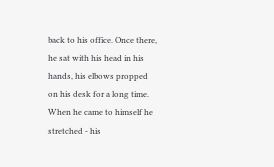back to his office. Once there, he sat with his head in his hands, his elbows propped on his desk for a long time. When he came to himself he stretched - his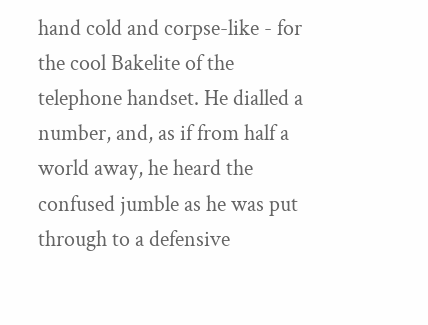hand cold and corpse-like - for the cool Bakelite of the telephone handset. He dialled a number, and, as if from half a world away, he heard the confused jumble as he was put through to a defensive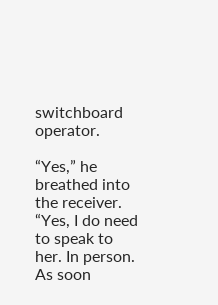switchboard operator.

“Yes,” he breathed into the receiver. “Yes, I do need to speak to her. In person. As soon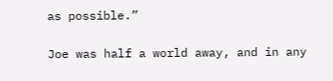as possible.”

Joe was half a world away, and in any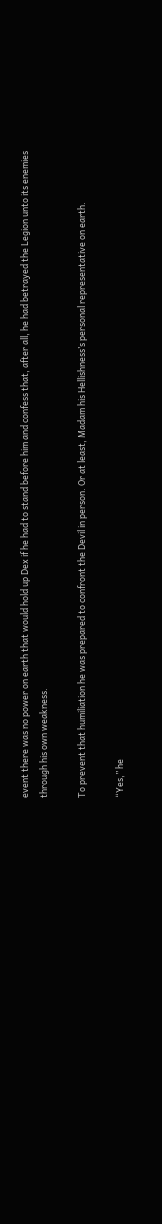event there was no power on earth that would hold up Dex if he had to stand before him and confess that, after all, he had betrayed the Legion unto its enemies through his own weakness.

To prevent that humiliation he was prepared to confront the Devil in person. Or at least, Madam his Hellishness’s personal representative on earth.

“Yes,” he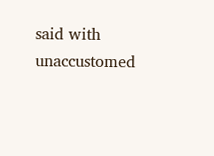said with unaccustomed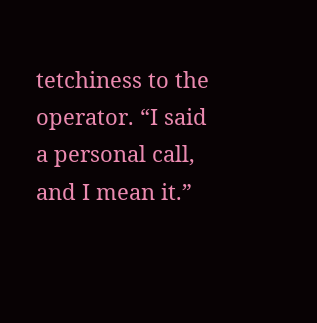tetchiness to the operator. “I said a personal call, and I mean it.”